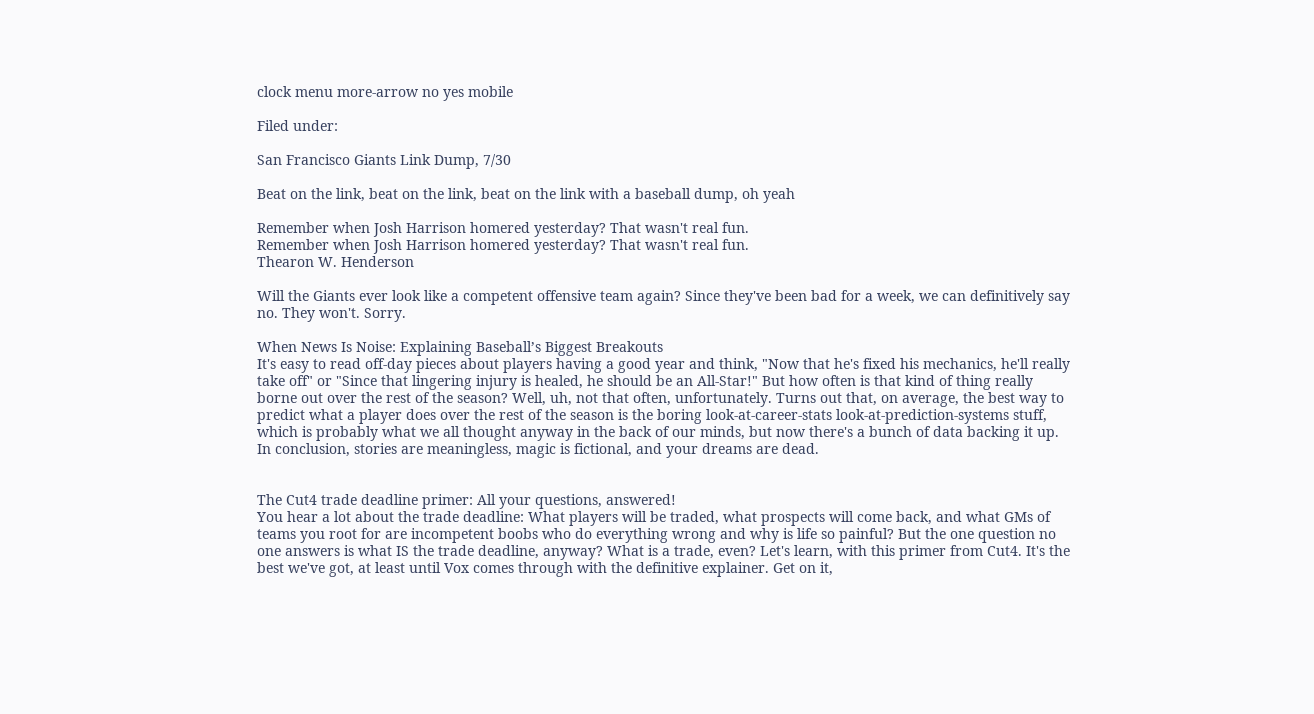clock menu more-arrow no yes mobile

Filed under:

San Francisco Giants Link Dump, 7/30

Beat on the link, beat on the link, beat on the link with a baseball dump, oh yeah

Remember when Josh Harrison homered yesterday? That wasn't real fun.
Remember when Josh Harrison homered yesterday? That wasn't real fun.
Thearon W. Henderson

Will the Giants ever look like a competent offensive team again? Since they've been bad for a week, we can definitively say no. They won't. Sorry.

When News Is Noise: Explaining Baseball’s Biggest Breakouts
It's easy to read off-day pieces about players having a good year and think, "Now that he's fixed his mechanics, he'll really take off" or "Since that lingering injury is healed, he should be an All-Star!" But how often is that kind of thing really borne out over the rest of the season? Well, uh, not that often, unfortunately. Turns out that, on average, the best way to predict what a player does over the rest of the season is the boring look-at-career-stats look-at-prediction-systems stuff, which is probably what we all thought anyway in the back of our minds, but now there's a bunch of data backing it up. In conclusion, stories are meaningless, magic is fictional, and your dreams are dead.


The Cut4 trade deadline primer: All your questions, answered!
You hear a lot about the trade deadline: What players will be traded, what prospects will come back, and what GMs of teams you root for are incompetent boobs who do everything wrong and why is life so painful? But the one question no one answers is what IS the trade deadline, anyway? What is a trade, even? Let's learn, with this primer from Cut4. It's the best we've got, at least until Vox comes through with the definitive explainer. Get on it,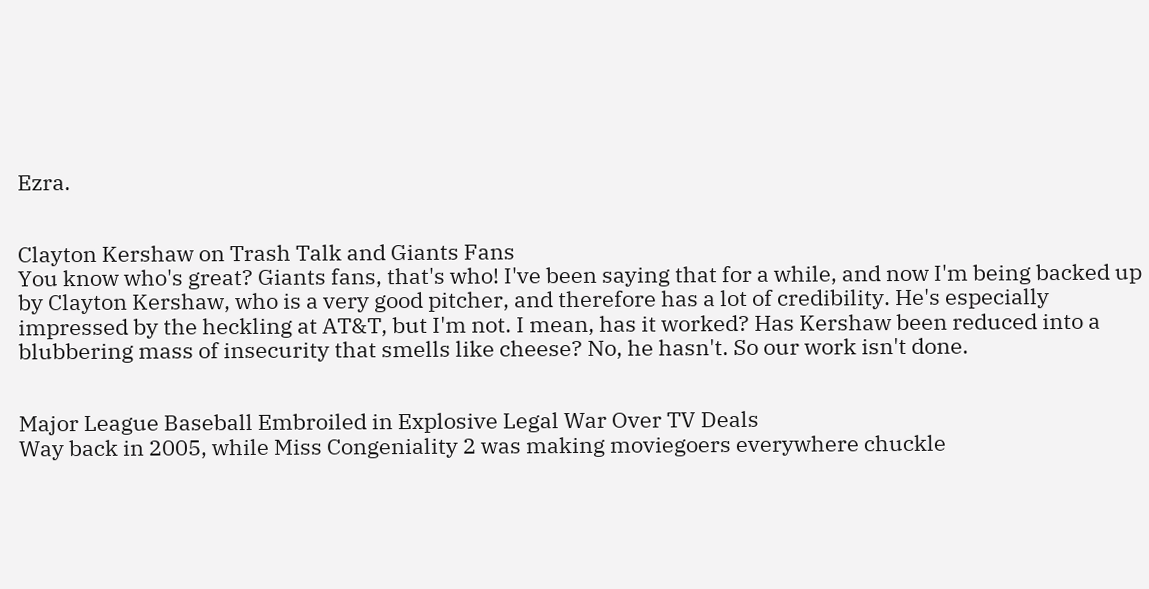Ezra.


Clayton Kershaw on Trash Talk and Giants Fans
You know who's great? Giants fans, that's who! I've been saying that for a while, and now I'm being backed up by Clayton Kershaw, who is a very good pitcher, and therefore has a lot of credibility. He's especially impressed by the heckling at AT&T, but I'm not. I mean, has it worked? Has Kershaw been reduced into a blubbering mass of insecurity that smells like cheese? No, he hasn't. So our work isn't done.


Major League Baseball Embroiled in Explosive Legal War Over TV Deals
Way back in 2005, while Miss Congeniality 2 was making moviegoers everywhere chuckle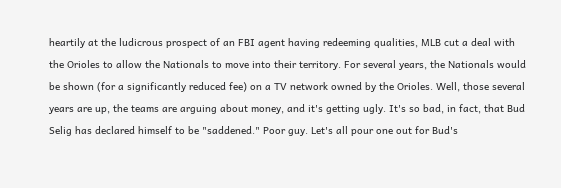heartily at the ludicrous prospect of an FBI agent having redeeming qualities, MLB cut a deal with the Orioles to allow the Nationals to move into their territory. For several years, the Nationals would be shown (for a significantly reduced fee) on a TV network owned by the Orioles. Well, those several years are up, the teams are arguing about money, and it's getting ugly. It's so bad, in fact, that Bud Selig has declared himself to be "saddened." Poor guy. Let's all pour one out for Bud's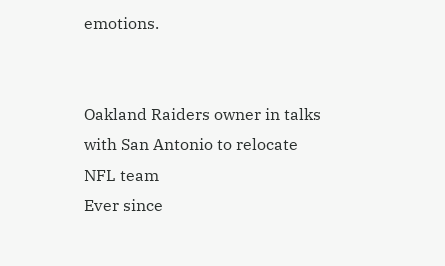emotions.


Oakland Raiders owner in talks with San Antonio to relocate NFL team
Ever since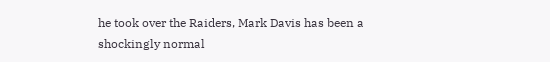he took over the Raiders, Mark Davis has been a shockingly normal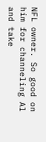NFL owner. So good on him for channeling Al and take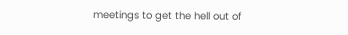meetings to get the hell out of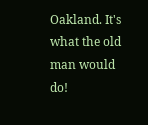Oakland. It's what the old man would do!